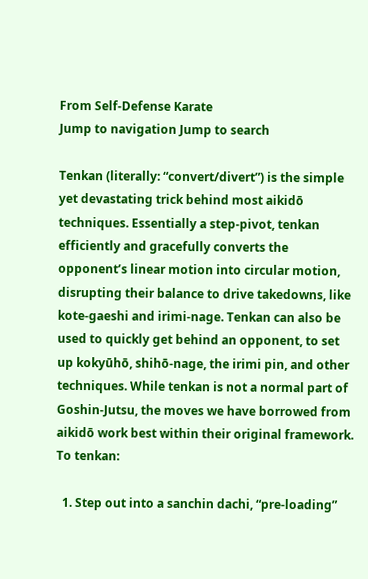From Self-Defense Karate
Jump to navigation Jump to search

Tenkan (literally: “convert/divert”) is the simple yet devastating trick behind most aikidō techniques. Essentially a step-pivot, tenkan efficiently and gracefully converts the opponent’s linear motion into circular motion, disrupting their balance to drive takedowns, like kote-gaeshi and irimi-nage. Tenkan can also be used to quickly get behind an opponent, to set up kokyūhō, shihō-nage, the irimi pin, and other techniques. While tenkan is not a normal part of Goshin-Jutsu, the moves we have borrowed from aikidō work best within their original framework. To tenkan:

  1. Step out into a sanchin dachi, “pre-loading”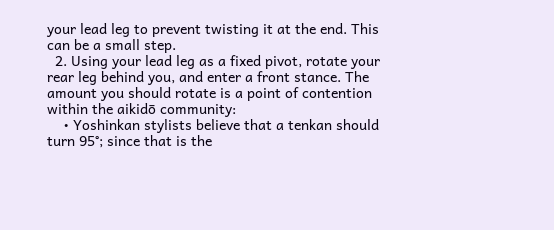your lead leg to prevent twisting it at the end. This can be a small step.
  2. Using your lead leg as a fixed pivot, rotate your rear leg behind you, and enter a front stance. The amount you should rotate is a point of contention within the aikidō community:
    • Yoshinkan stylists believe that a tenkan should turn 95°; since that is the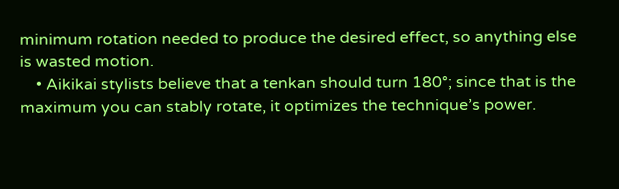minimum rotation needed to produce the desired effect, so anything else is wasted motion.
    • Aikikai stylists believe that a tenkan should turn 180°; since that is the maximum you can stably rotate, it optimizes the technique’s power.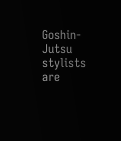Goshin-Jutsu stylists are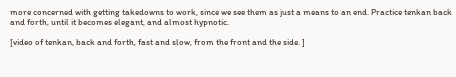more concerned with getting takedowns to work, since we see them as just a means to an end. Practice tenkan back and forth, until it becomes elegant, and almost hypnotic.

[video of tenkan, back and forth, fast and slow, from the front and the side. ]